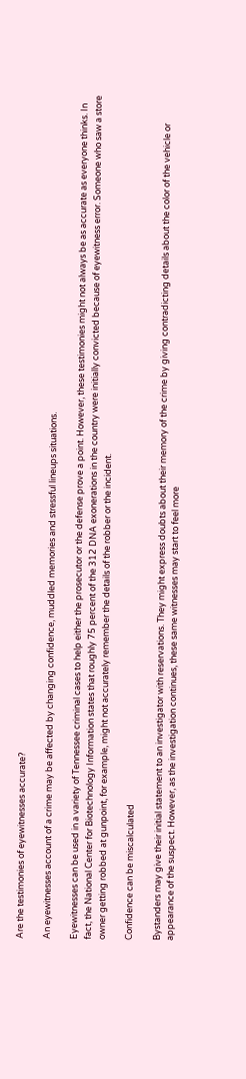Are the testimonies of eyewitnesses accurate?

An eyewitnesses account of a crime may be affected by changing confidence, muddled memories and stressful lineups situations.

Eyewitnesses can be used in a variety of Tennessee criminal cases to help either the prosecutor or the defense prove a point. However, these testimonies might not always be as accurate as everyone thinks. In fact, the National Center for Biotechnology Information states that roughly 75 percent of the 312 DNA exonerations in the country were initially convicted because of eyewitness error. Someone who saw a store owner getting robbed at gunpoint, for example, might not accurately remember the details of the robber or the incident.

Confidence can be miscalculated

Bystanders may give their initial statement to an investigator with reservations. They might express doubts about their memory of the crime by giving contradicting details about the color of the vehicle or appearance of the suspect. However, as the investigation continues, these same witnesses may start to feel more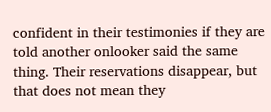confident in their testimonies if they are told another onlooker said the same thing. Their reservations disappear, but that does not mean they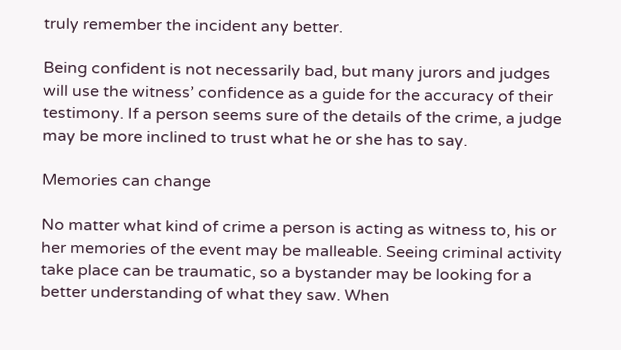truly remember the incident any better.

Being confident is not necessarily bad, but many jurors and judges will use the witness’ confidence as a guide for the accuracy of their testimony. If a person seems sure of the details of the crime, a judge may be more inclined to trust what he or she has to say.

Memories can change

No matter what kind of crime a person is acting as witness to, his or her memories of the event may be malleable. Seeing criminal activity take place can be traumatic, so a bystander may be looking for a better understanding of what they saw. When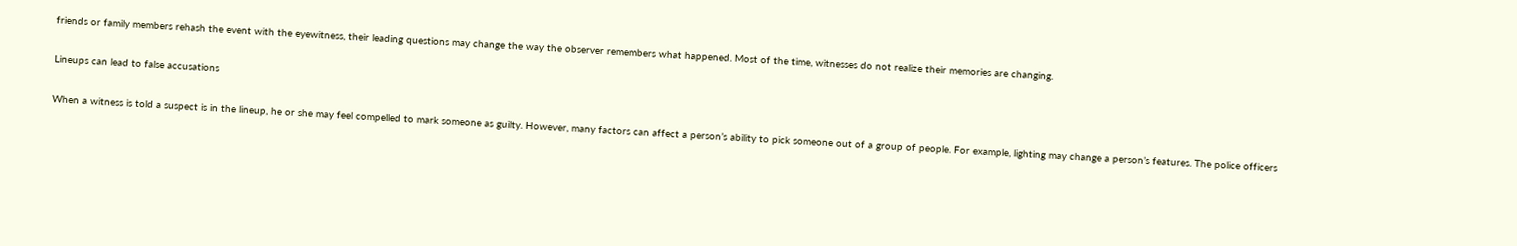friends or family members rehash the event with the eyewitness, their leading questions may change the way the observer remembers what happened. Most of the time, witnesses do not realize their memories are changing.

Lineups can lead to false accusations

When a witness is told a suspect is in the lineup, he or she may feel compelled to mark someone as guilty. However, many factors can affect a person’s ability to pick someone out of a group of people. For example, lighting may change a person’s features. The police officers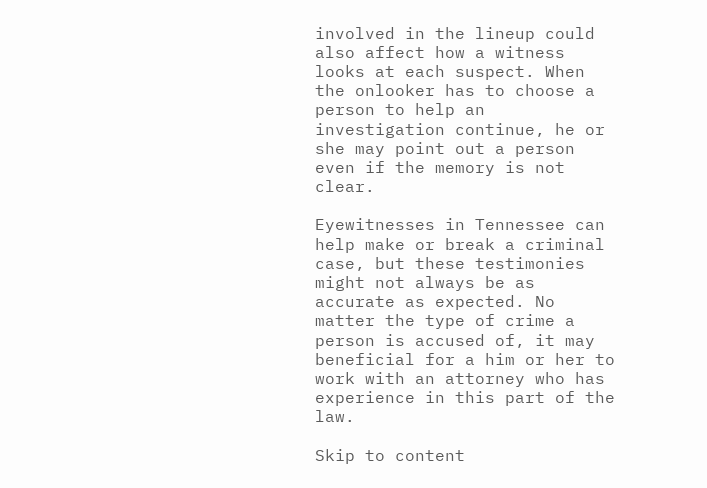involved in the lineup could also affect how a witness looks at each suspect. When the onlooker has to choose a person to help an investigation continue, he or she may point out a person even if the memory is not clear.

Eyewitnesses in Tennessee can help make or break a criminal case, but these testimonies might not always be as accurate as expected. No matter the type of crime a person is accused of, it may beneficial for a him or her to work with an attorney who has experience in this part of the law.

Skip to content